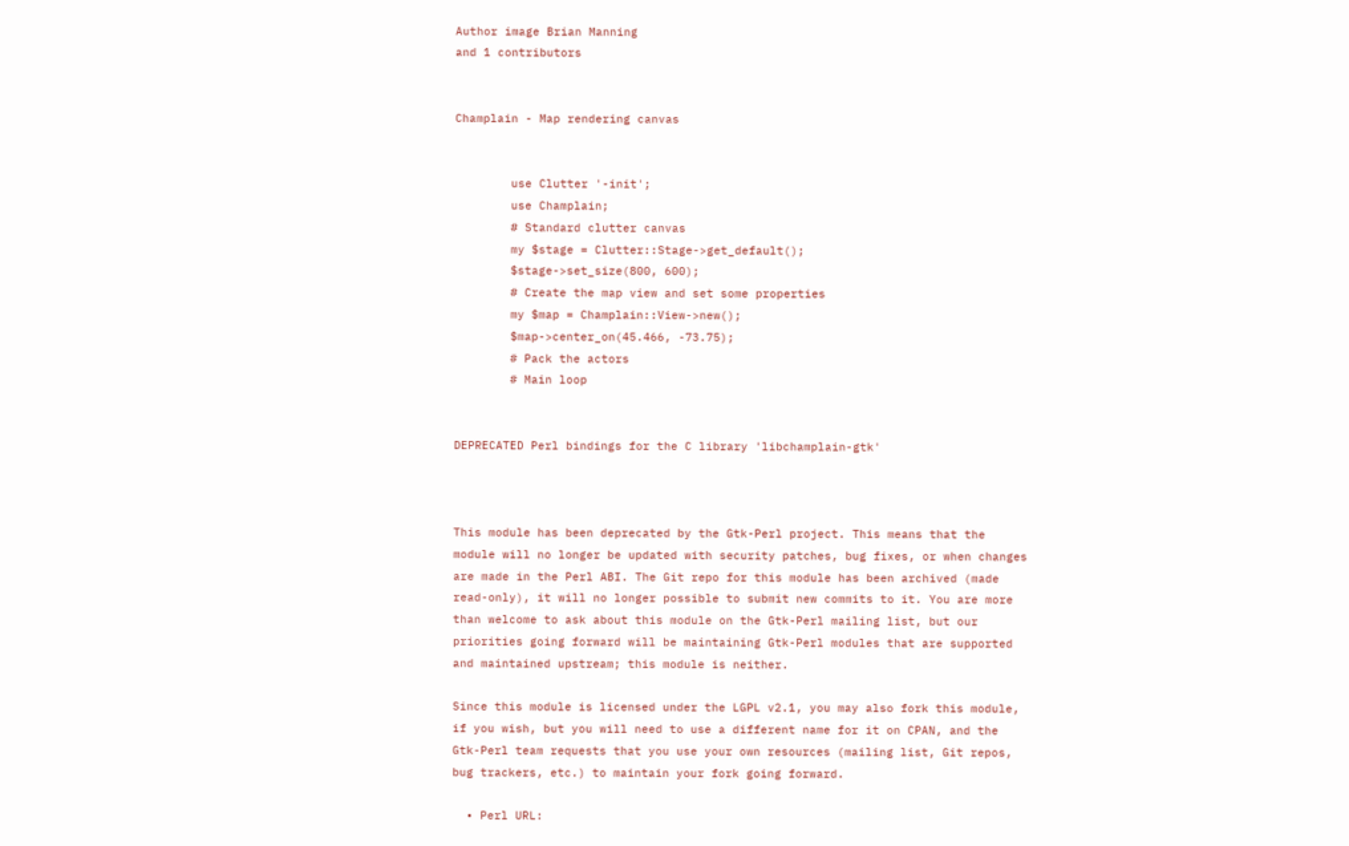Author image Brian Manning
and 1 contributors


Champlain - Map rendering canvas


        use Clutter '-init';
        use Champlain;
        # Standard clutter canvas
        my $stage = Clutter::Stage->get_default();
        $stage->set_size(800, 600);
        # Create the map view and set some properties
        my $map = Champlain::View->new();
        $map->center_on(45.466, -73.75);
        # Pack the actors
        # Main loop


DEPRECATED Perl bindings for the C library 'libchamplain-gtk'



This module has been deprecated by the Gtk-Perl project. This means that the module will no longer be updated with security patches, bug fixes, or when changes are made in the Perl ABI. The Git repo for this module has been archived (made read-only), it will no longer possible to submit new commits to it. You are more than welcome to ask about this module on the Gtk-Perl mailing list, but our priorities going forward will be maintaining Gtk-Perl modules that are supported and maintained upstream; this module is neither.

Since this module is licensed under the LGPL v2.1, you may also fork this module, if you wish, but you will need to use a different name for it on CPAN, and the Gtk-Perl team requests that you use your own resources (mailing list, Git repos, bug trackers, etc.) to maintain your fork going forward.

  • Perl URL: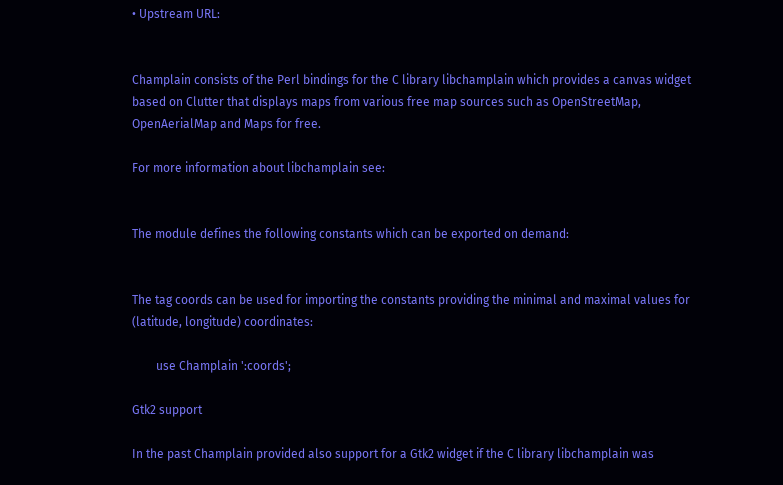• Upstream URL:


Champlain consists of the Perl bindings for the C library libchamplain which provides a canvas widget based on Clutter that displays maps from various free map sources such as OpenStreetMap, OpenAerialMap and Maps for free.

For more information about libchamplain see:


The module defines the following constants which can be exported on demand:


The tag coords can be used for importing the constants providing the minimal and maximal values for (latitude, longitude) coordinates:

        use Champlain ':coords';

Gtk2 support

In the past Champlain provided also support for a Gtk2 widget if the C library libchamplain was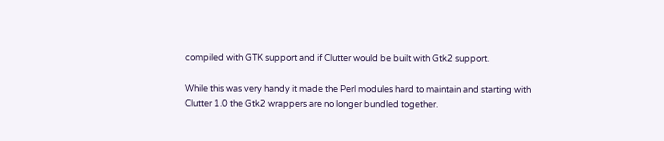compiled with GTK support and if Clutter would be built with Gtk2 support.

While this was very handy it made the Perl modules hard to maintain and starting with Clutter 1.0 the Gtk2 wrappers are no longer bundled together.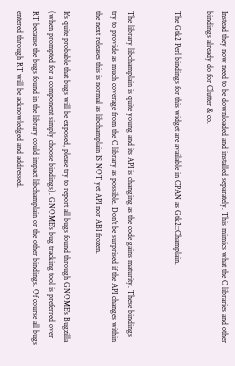Instead they now need to be downloaded and installed separately. This mimics what the C libraries and other bindings already do for Clutter & co.

The Gtk2 Perl bindings for this widget are available in CPAN as Gtk2::Champlain.


The library libchamplain is quite young and its API is changing as the code gains maturity. These bindings try to provide as much coverage from the C library as possible. Don't be surprised if the API changes within the next releases this is normal as libchamplain IS NOT yet API nor ABI frozen.

It's quite probable that bugs will be exposed, please try to report all bugs found through GNOME's Bugzilla (when prompted for a component simply choose bindings). GNOME's bug tracking tool is preferred over RT because the bugs found in the library could impact libchamplain or the other bindings. Of course all bugs entered through RT will be acknowledged and addressed.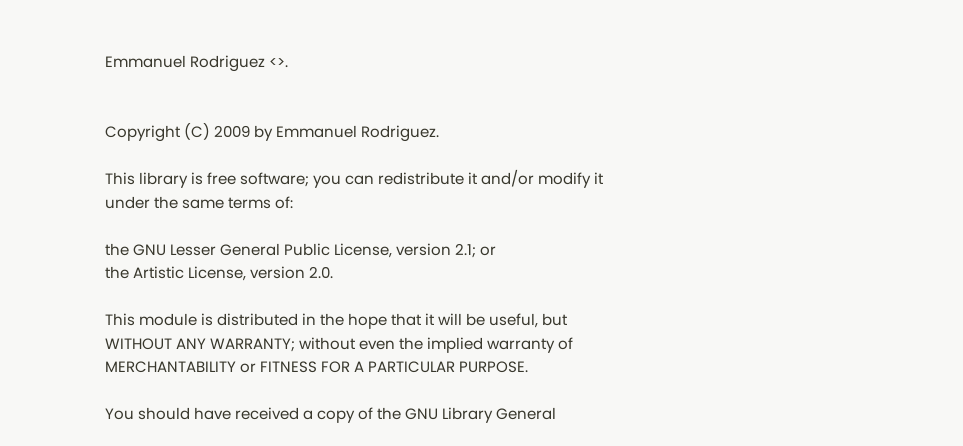Emmanuel Rodriguez <>.


Copyright (C) 2009 by Emmanuel Rodriguez.

This library is free software; you can redistribute it and/or modify it under the same terms of:

the GNU Lesser General Public License, version 2.1; or
the Artistic License, version 2.0.

This module is distributed in the hope that it will be useful, but WITHOUT ANY WARRANTY; without even the implied warranty of MERCHANTABILITY or FITNESS FOR A PARTICULAR PURPOSE.

You should have received a copy of the GNU Library General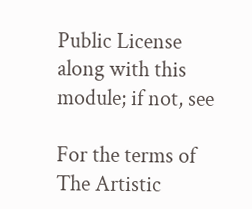Public License along with this module; if not, see

For the terms of The Artistic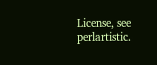License, see perlartistic.